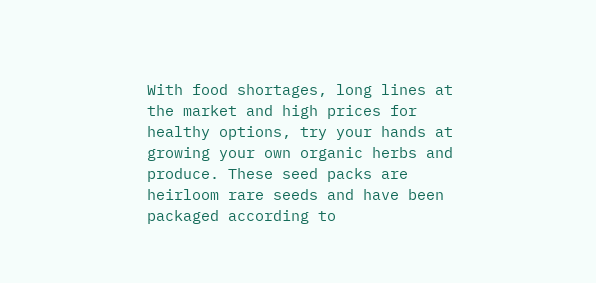With food shortages, long lines at the market and high prices for healthy options, try your hands at growing your own organic herbs and produce. These seed packs are heirloom rare seeds and have been packaged according to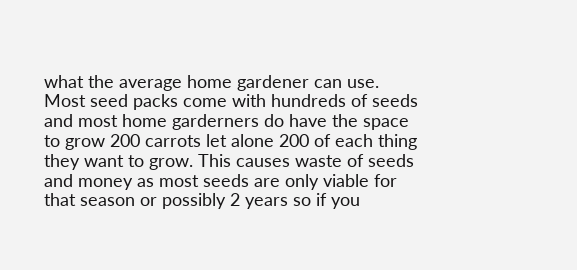what the average home gardener can use. Most seed packs come with hundreds of seeds and most home garderners do have the space to grow 200 carrots let alone 200 of each thing they want to grow. This causes waste of seeds and money as most seeds are only viable for that season or possibly 2 years so if you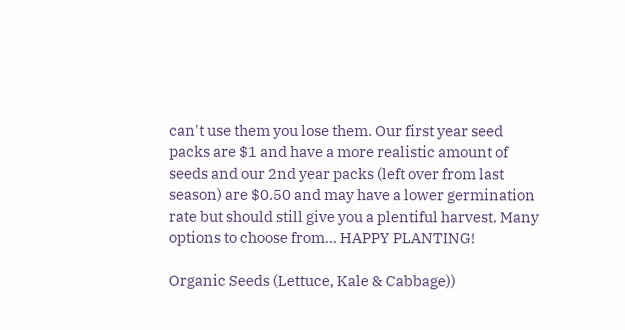can't use them you lose them. Our first year seed packs are $1 and have a more realistic amount of seeds and our 2nd year packs (left over from last season) are $0.50 and may have a lower germination rate but should still give you a plentiful harvest. Many options to choose from... HAPPY PLANTING!

Organic Seeds (Lettuce, Kale & Cabbage))